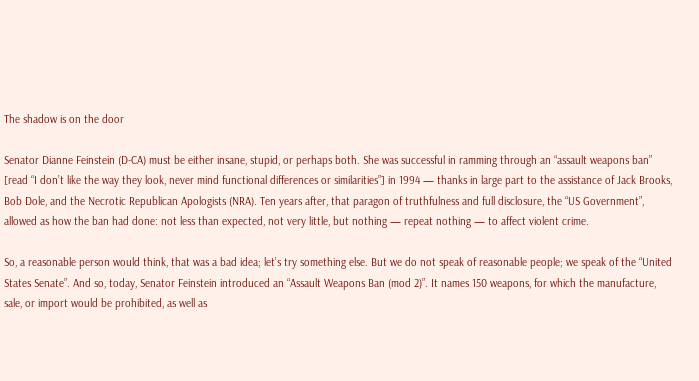The shadow is on the door

Senator Dianne Feinstein (D-CA) must be either insane, stupid, or perhaps both. She was successful in ramming through an “assault weapons ban” [read “I don’t like the way they look, never mind functional differences or similarities”] in 1994 — thanks in large part to the assistance of Jack Brooks, Bob Dole, and the Necrotic Republican Apologists (NRA). Ten years after, that paragon of truthfulness and full disclosure, the “US Government”, allowed as how the ban had done: not less than expected, not very little, but nothing — repeat nothing — to affect violent crime.

So, a reasonable person would think, that was a bad idea; let’s try something else. But we do not speak of reasonable people; we speak of the “United States Senate”. And so, today, Senator Feinstein introduced an “Assault Weapons Ban (mod 2)”. It names 150 weapons, for which the manufacture, sale, or import would be prohibited, as well as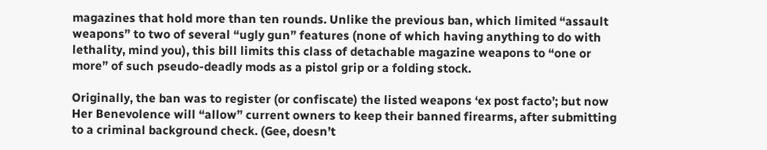magazines that hold more than ten rounds. Unlike the previous ban, which limited “assault weapons” to two of several “ugly gun” features (none of which having anything to do with lethality, mind you), this bill limits this class of detachable magazine weapons to “one or more” of such pseudo-deadly mods as a pistol grip or a folding stock.

Originally, the ban was to register (or confiscate) the listed weapons ‘ex post facto’; but now Her Benevolence will “allow” current owners to keep their banned firearms, after submitting to a criminal background check. (Gee, doesn’t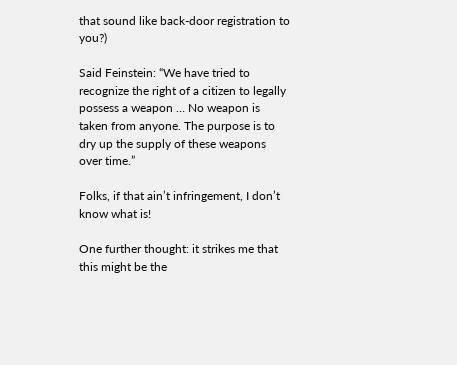that sound like back-door registration to you?)

Said Feinstein: “We have tried to recognize the right of a citizen to legally possess a weapon … No weapon is taken from anyone. The purpose is to dry up the supply of these weapons over time.”

Folks, if that ain’t infringement, I don’t know what is!

One further thought: it strikes me that this might be the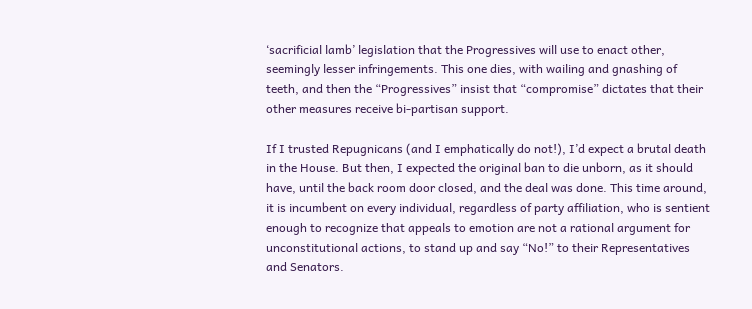‘sacrificial lamb’ legislation that the Progressives will use to enact other, seemingly lesser infringements. This one dies, with wailing and gnashing of teeth, and then the “Progressives” insist that “compromise” dictates that their other measures receive bi-partisan support.

If I trusted Repugnicans (and I emphatically do not!), I’d expect a brutal death in the House. But then, I expected the original ban to die unborn, as it should have, until the back room door closed, and the deal was done. This time around, it is incumbent on every individual, regardless of party affiliation, who is sentient enough to recognize that appeals to emotion are not a rational argument for unconstitutional actions, to stand up and say “No!” to their Representatives and Senators.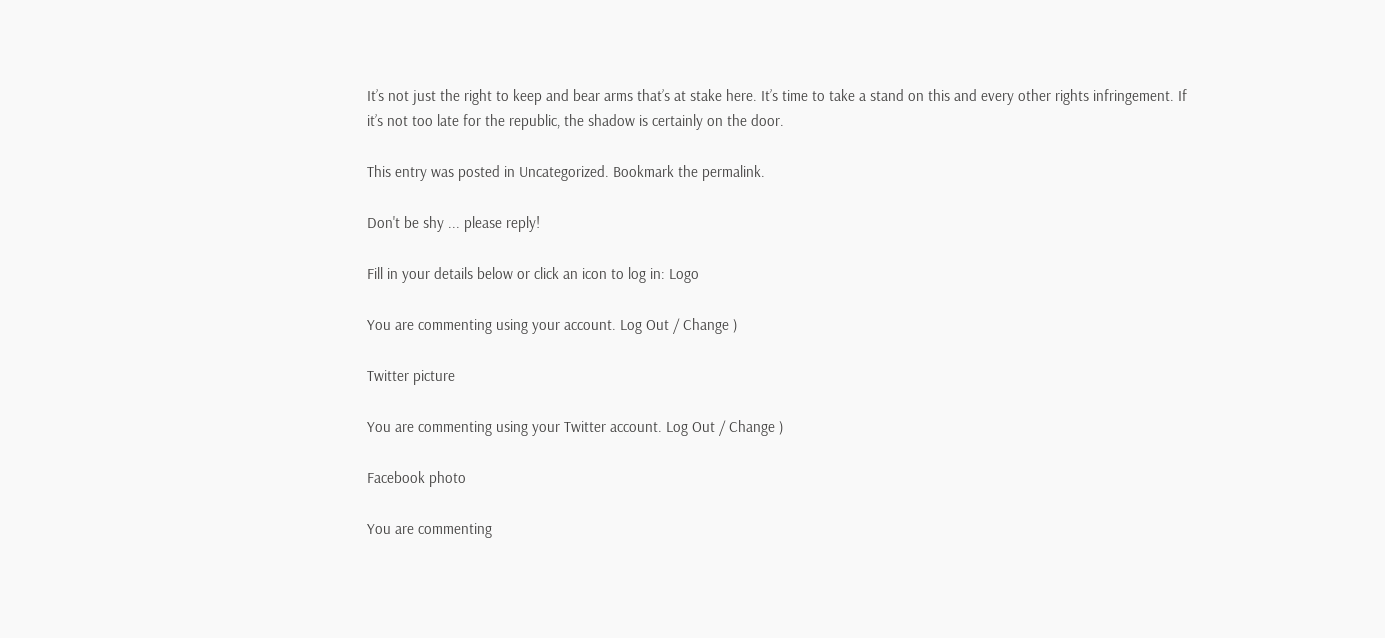It’s not just the right to keep and bear arms that’s at stake here. It’s time to take a stand on this and every other rights infringement. If it’s not too late for the republic, the shadow is certainly on the door.

This entry was posted in Uncategorized. Bookmark the permalink.

Don't be shy ... please reply!

Fill in your details below or click an icon to log in: Logo

You are commenting using your account. Log Out / Change )

Twitter picture

You are commenting using your Twitter account. Log Out / Change )

Facebook photo

You are commenting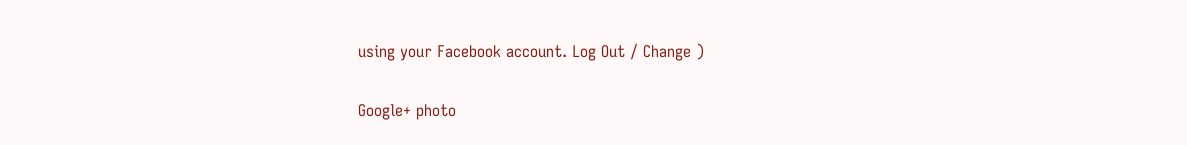using your Facebook account. Log Out / Change )

Google+ photo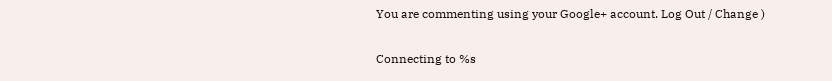You are commenting using your Google+ account. Log Out / Change )

Connecting to %s